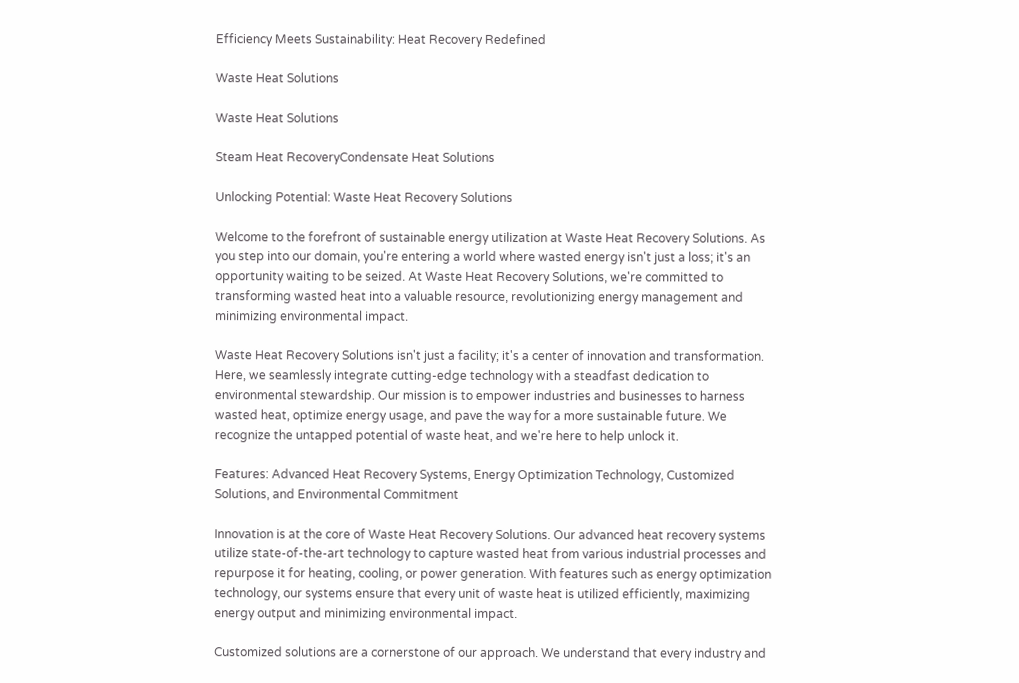Efficiency Meets Sustainability: Heat Recovery Redefined

Waste Heat Solutions

Waste Heat Solutions

Steam Heat RecoveryCondensate Heat Solutions

Unlocking Potential: Waste Heat Recovery Solutions

Welcome to the forefront of sustainable energy utilization at Waste Heat Recovery Solutions. As you step into our domain, you're entering a world where wasted energy isn't just a loss; it's an opportunity waiting to be seized. At Waste Heat Recovery Solutions, we're committed to transforming wasted heat into a valuable resource, revolutionizing energy management and minimizing environmental impact.

Waste Heat Recovery Solutions isn't just a facility; it's a center of innovation and transformation. Here, we seamlessly integrate cutting-edge technology with a steadfast dedication to environmental stewardship. Our mission is to empower industries and businesses to harness wasted heat, optimize energy usage, and pave the way for a more sustainable future. We recognize the untapped potential of waste heat, and we're here to help unlock it.

Features: Advanced Heat Recovery Systems, Energy Optimization Technology, Customized Solutions, and Environmental Commitment

Innovation is at the core of Waste Heat Recovery Solutions. Our advanced heat recovery systems utilize state-of-the-art technology to capture wasted heat from various industrial processes and repurpose it for heating, cooling, or power generation. With features such as energy optimization technology, our systems ensure that every unit of waste heat is utilized efficiently, maximizing energy output and minimizing environmental impact.

Customized solutions are a cornerstone of our approach. We understand that every industry and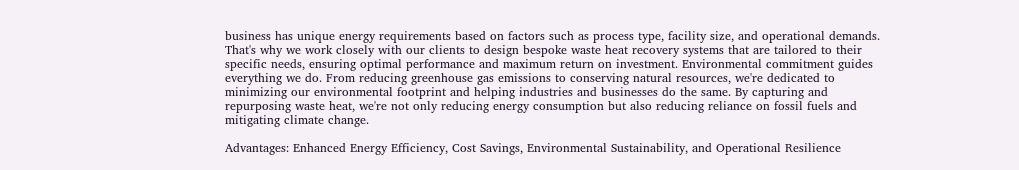business has unique energy requirements based on factors such as process type, facility size, and operational demands. That's why we work closely with our clients to design bespoke waste heat recovery systems that are tailored to their specific needs, ensuring optimal performance and maximum return on investment. Environmental commitment guides everything we do. From reducing greenhouse gas emissions to conserving natural resources, we're dedicated to minimizing our environmental footprint and helping industries and businesses do the same. By capturing and repurposing waste heat, we're not only reducing energy consumption but also reducing reliance on fossil fuels and mitigating climate change.

Advantages: Enhanced Energy Efficiency, Cost Savings, Environmental Sustainability, and Operational Resilience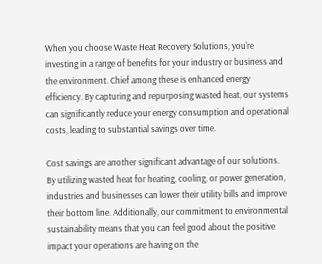When you choose Waste Heat Recovery Solutions, you're investing in a range of benefits for your industry or business and the environment. Chief among these is enhanced energy efficiency. By capturing and repurposing wasted heat, our systems can significantly reduce your energy consumption and operational costs, leading to substantial savings over time.

Cost savings are another significant advantage of our solutions. By utilizing wasted heat for heating, cooling, or power generation, industries and businesses can lower their utility bills and improve their bottom line. Additionally, our commitment to environmental sustainability means that you can feel good about the positive impact your operations are having on the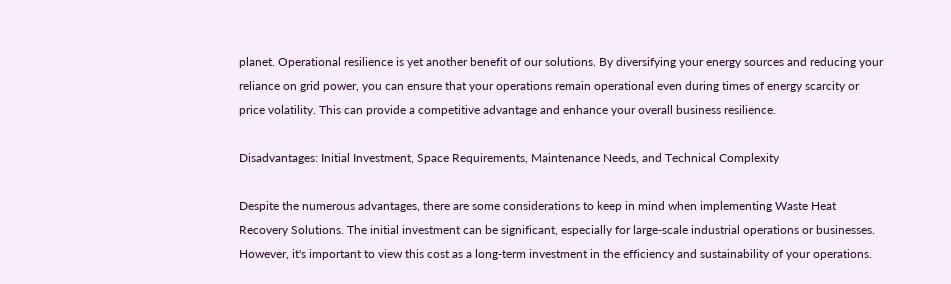planet. Operational resilience is yet another benefit of our solutions. By diversifying your energy sources and reducing your reliance on grid power, you can ensure that your operations remain operational even during times of energy scarcity or price volatility. This can provide a competitive advantage and enhance your overall business resilience.

Disadvantages: Initial Investment, Space Requirements, Maintenance Needs, and Technical Complexity

Despite the numerous advantages, there are some considerations to keep in mind when implementing Waste Heat Recovery Solutions. The initial investment can be significant, especially for large-scale industrial operations or businesses. However, it's important to view this cost as a long-term investment in the efficiency and sustainability of your operations.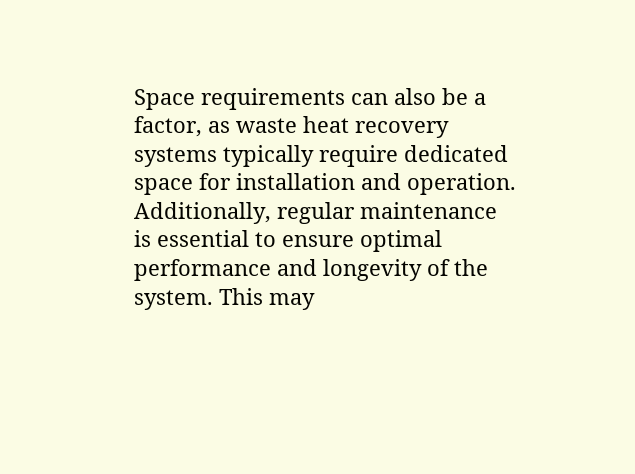Space requirements can also be a factor, as waste heat recovery systems typically require dedicated space for installation and operation. Additionally, regular maintenance is essential to ensure optimal performance and longevity of the system. This may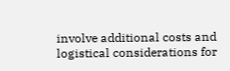involve additional costs and logistical considerations for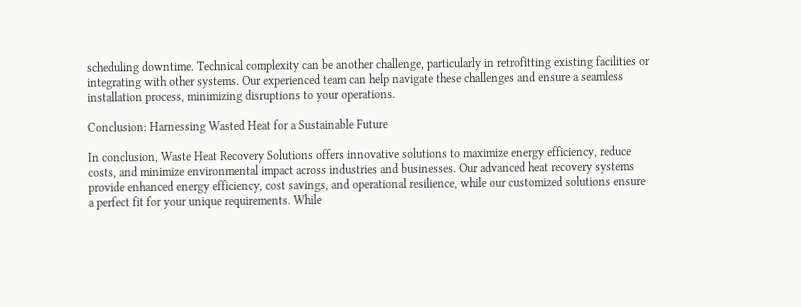scheduling downtime. Technical complexity can be another challenge, particularly in retrofitting existing facilities or integrating with other systems. Our experienced team can help navigate these challenges and ensure a seamless installation process, minimizing disruptions to your operations.

Conclusion: Harnessing Wasted Heat for a Sustainable Future

In conclusion, Waste Heat Recovery Solutions offers innovative solutions to maximize energy efficiency, reduce costs, and minimize environmental impact across industries and businesses. Our advanced heat recovery systems provide enhanced energy efficiency, cost savings, and operational resilience, while our customized solutions ensure a perfect fit for your unique requirements. While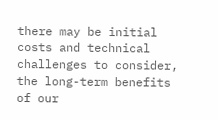there may be initial costs and technical challenges to consider, the long-term benefits of our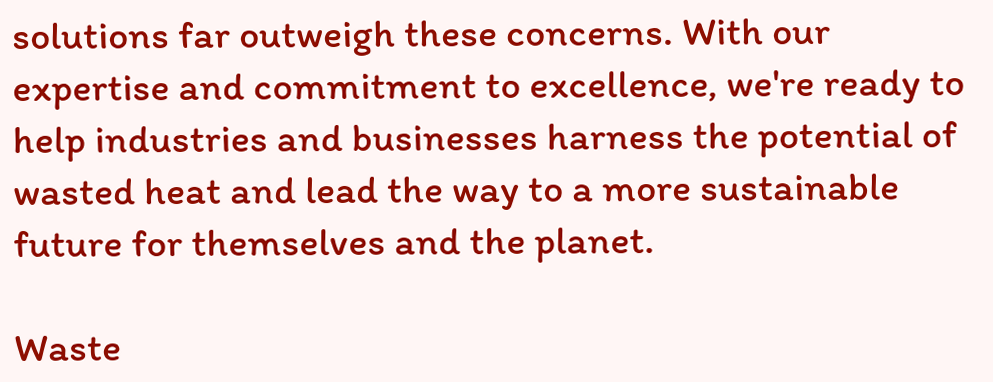solutions far outweigh these concerns. With our expertise and commitment to excellence, we're ready to help industries and businesses harness the potential of wasted heat and lead the way to a more sustainable future for themselves and the planet.

Waste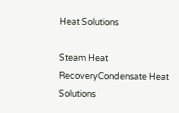Heat Solutions

Steam Heat RecoveryCondensate Heat Solutions